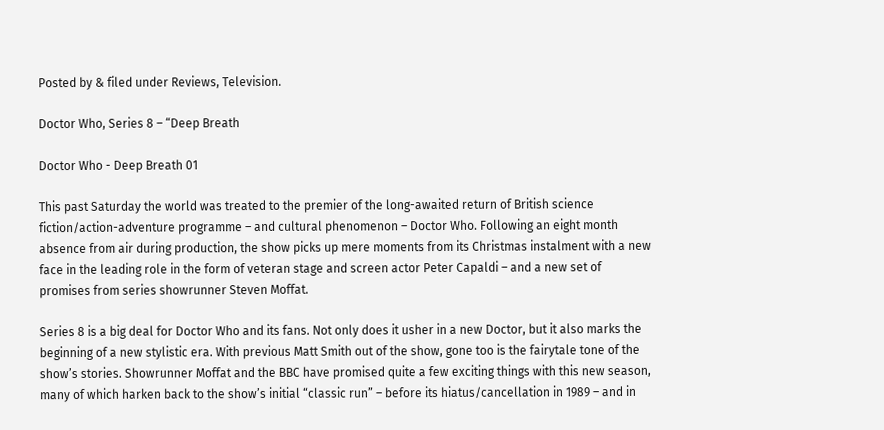Posted by & filed under Reviews, Television.

Doctor Who, Series 8 – “Deep Breath

Doctor Who - Deep Breath 01

This past Saturday the world was treated to the premier of the long-awaited return of British science fiction/action-adventure programme – and cultural phenomenon – Doctor Who. Following an eight month absence from air during production, the show picks up mere moments from its Christmas instalment with a new face in the leading role in the form of veteran stage and screen actor Peter Capaldi – and a new set of promises from series showrunner Steven Moffat.

Series 8 is a big deal for Doctor Who and its fans. Not only does it usher in a new Doctor, but it also marks the beginning of a new stylistic era. With previous Matt Smith out of the show, gone too is the fairytale tone of the show’s stories. Showrunner Moffat and the BBC have promised quite a few exciting things with this new season, many of which harken back to the show’s initial “classic run” – before its hiatus/cancellation in 1989 – and in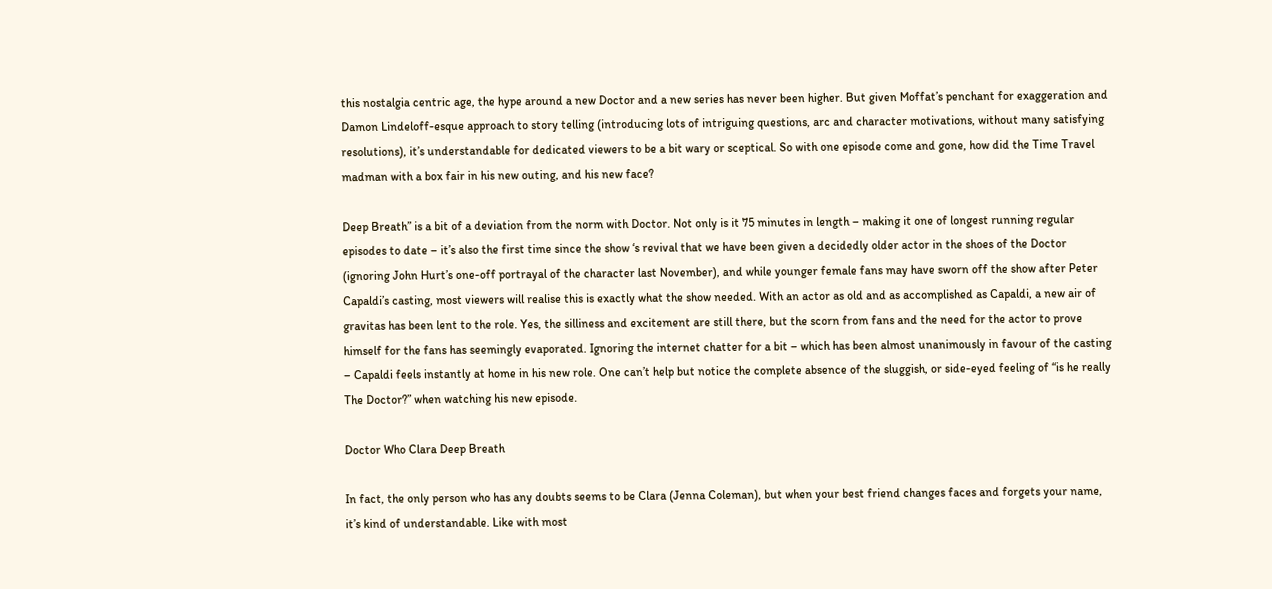this nostalgia centric age, the hype around a new Doctor and a new series has never been higher. But given Moffat’s penchant for exaggeration and Damon Lindeloff-esque approach to story telling (introducing lots of intriguing questions, arc and character motivations, without many satisfying resolutions), it’s understandable for dedicated viewers to be a bit wary or sceptical. So with one episode come and gone, how did the Time Travel madman with a box fair in his new outing, and his new face?

Deep Breath” is a bit of a deviation from the norm with Doctor. Not only is it 75 minutes in length – making it one of longest running regular episodes to date – it’s also the first time since the show ‘s revival that we have been given a decidedly older actor in the shoes of the Doctor (ignoring John Hurt’s one-off portrayal of the character last November), and while younger female fans may have sworn off the show after Peter Capaldi’s casting, most viewers will realise this is exactly what the show needed. With an actor as old and as accomplished as Capaldi, a new air of gravitas has been lent to the role. Yes, the silliness and excitement are still there, but the scorn from fans and the need for the actor to prove himself for the fans has seemingly evaporated. Ignoring the internet chatter for a bit – which has been almost unanimously in favour of the casting – Capaldi feels instantly at home in his new role. One can’t help but notice the complete absence of the sluggish, or side-eyed feeling of “is he really The Doctor?” when watching his new episode.

Doctor Who Clara Deep Breath

In fact, the only person who has any doubts seems to be Clara (Jenna Coleman), but when your best friend changes faces and forgets your name, it’s kind of understandable. Like with most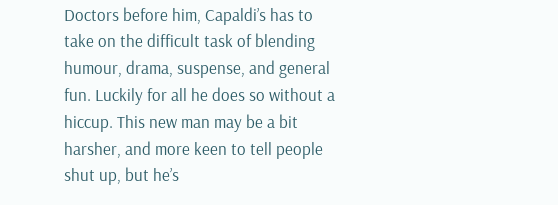Doctors before him, Capaldi’s has to take on the difficult task of blending humour, drama, suspense, and general fun. Luckily for all he does so without a hiccup. This new man may be a bit harsher, and more keen to tell people shut up, but he’s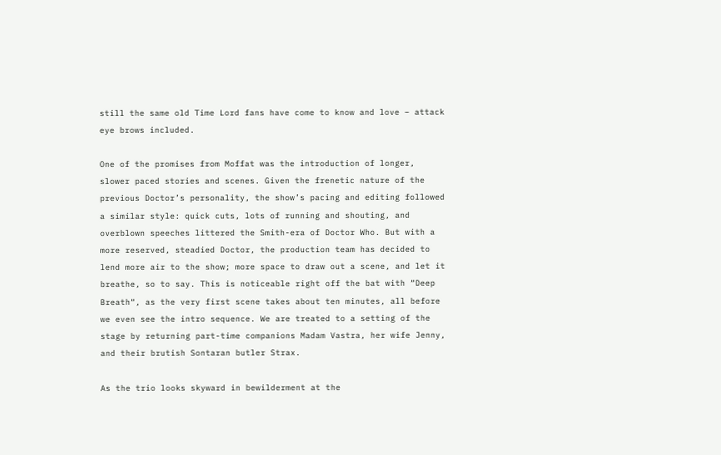still the same old Time Lord fans have come to know and love – attack eye brows included.

One of the promises from Moffat was the introduction of longer, slower paced stories and scenes. Given the frenetic nature of the previous Doctor’s personality, the show’s pacing and editing followed a similar style: quick cuts, lots of running and shouting, and overblown speeches littered the Smith-era of Doctor Who. But with a more reserved, steadied Doctor, the production team has decided to lend more air to the show; more space to draw out a scene, and let it breathe, so to say. This is noticeable right off the bat with “Deep Breath“, as the very first scene takes about ten minutes, all before we even see the intro sequence. We are treated to a setting of the stage by returning part-time companions Madam Vastra, her wife Jenny, and their brutish Sontaran butler Strax.

As the trio looks skyward in bewilderment at the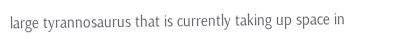large tyrannosaurus that is currently taking up space in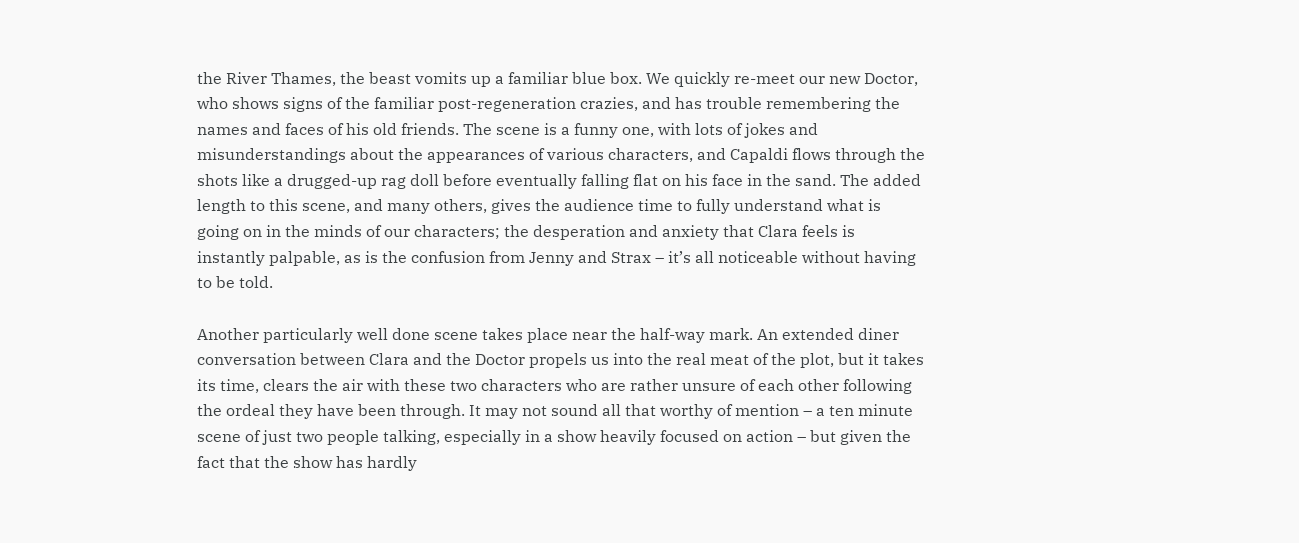the River Thames, the beast vomits up a familiar blue box. We quickly re-meet our new Doctor, who shows signs of the familiar post-regeneration crazies, and has trouble remembering the names and faces of his old friends. The scene is a funny one, with lots of jokes and misunderstandings about the appearances of various characters, and Capaldi flows through the shots like a drugged-up rag doll before eventually falling flat on his face in the sand. The added length to this scene, and many others, gives the audience time to fully understand what is going on in the minds of our characters; the desperation and anxiety that Clara feels is instantly palpable, as is the confusion from Jenny and Strax – it’s all noticeable without having to be told.

Another particularly well done scene takes place near the half-way mark. An extended diner conversation between Clara and the Doctor propels us into the real meat of the plot, but it takes its time, clears the air with these two characters who are rather unsure of each other following the ordeal they have been through. It may not sound all that worthy of mention – a ten minute scene of just two people talking, especially in a show heavily focused on action – but given the fact that the show has hardly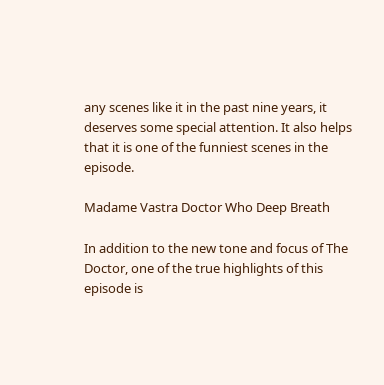any scenes like it in the past nine years, it deserves some special attention. It also helps that it is one of the funniest scenes in the episode.

Madame Vastra Doctor Who Deep Breath

In addition to the new tone and focus of The Doctor, one of the true highlights of this episode is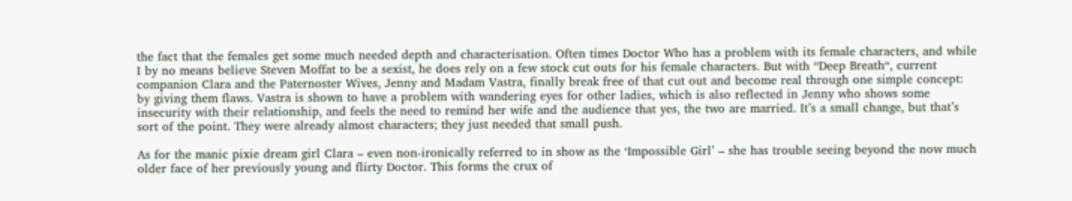the fact that the females get some much needed depth and characterisation. Often times Doctor Who has a problem with its female characters, and while I by no means believe Steven Moffat to be a sexist, he does rely on a few stock cut outs for his female characters. But with “Deep Breath“, current companion Clara and the Paternoster Wives, Jenny and Madam Vastra, finally break free of that cut out and become real through one simple concept: by giving them flaws. Vastra is shown to have a problem with wandering eyes for other ladies, which is also reflected in Jenny who shows some insecurity with their relationship, and feels the need to remind her wife and the audience that yes, the two are married. It’s a small change, but that’s sort of the point. They were already almost characters; they just needed that small push.

As for the manic pixie dream girl Clara – even non-ironically referred to in show as the ‘Impossible Girl’ – she has trouble seeing beyond the now much older face of her previously young and flirty Doctor. This forms the crux of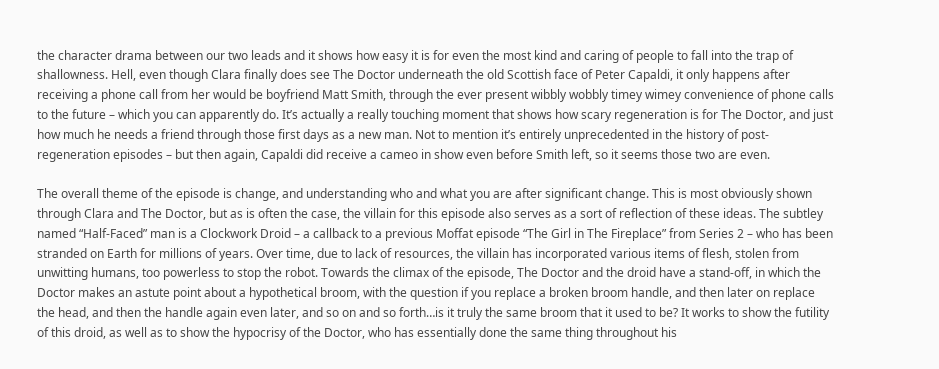the character drama between our two leads and it shows how easy it is for even the most kind and caring of people to fall into the trap of shallowness. Hell, even though Clara finally does see The Doctor underneath the old Scottish face of Peter Capaldi, it only happens after receiving a phone call from her would be boyfriend Matt Smith, through the ever present wibbly wobbly timey wimey convenience of phone calls to the future – which you can apparently do. It’s actually a really touching moment that shows how scary regeneration is for The Doctor, and just how much he needs a friend through those first days as a new man. Not to mention it’s entirely unprecedented in the history of post-regeneration episodes – but then again, Capaldi did receive a cameo in show even before Smith left, so it seems those two are even.

The overall theme of the episode is change, and understanding who and what you are after significant change. This is most obviously shown through Clara and The Doctor, but as is often the case, the villain for this episode also serves as a sort of reflection of these ideas. The subtley named “Half-Faced” man is a Clockwork Droid – a callback to a previous Moffat episode “The Girl in The Fireplace” from Series 2 – who has been stranded on Earth for millions of years. Over time, due to lack of resources, the villain has incorporated various items of flesh, stolen from unwitting humans, too powerless to stop the robot. Towards the climax of the episode, The Doctor and the droid have a stand-off, in which the Doctor makes an astute point about a hypothetical broom, with the question if you replace a broken broom handle, and then later on replace the head, and then the handle again even later, and so on and so forth…is it truly the same broom that it used to be? It works to show the futility of this droid, as well as to show the hypocrisy of the Doctor, who has essentially done the same thing throughout his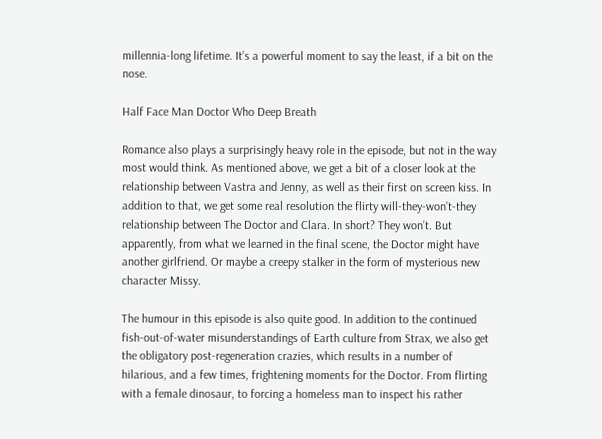millennia-long lifetime. It’s a powerful moment to say the least, if a bit on the nose.

Half Face Man Doctor Who Deep Breath

Romance also plays a surprisingly heavy role in the episode, but not in the way most would think. As mentioned above, we get a bit of a closer look at the relationship between Vastra and Jenny, as well as their first on screen kiss. In addition to that, we get some real resolution the flirty will-they-won’t-they relationship between The Doctor and Clara. In short? They won’t. But apparently, from what we learned in the final scene, the Doctor might have another girlfriend. Or maybe a creepy stalker in the form of mysterious new character Missy.

The humour in this episode is also quite good. In addition to the continued fish-out-of-water misunderstandings of Earth culture from Strax, we also get the obligatory post-regeneration crazies, which results in a number of hilarious, and a few times, frightening moments for the Doctor. From flirting with a female dinosaur, to forcing a homeless man to inspect his rather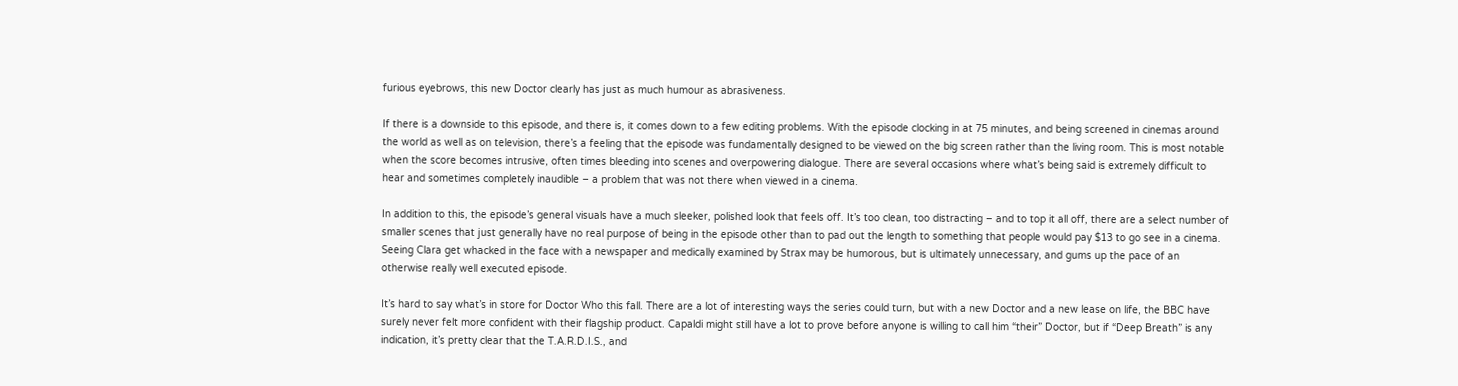furious eyebrows, this new Doctor clearly has just as much humour as abrasiveness.

If there is a downside to this episode, and there is, it comes down to a few editing problems. With the episode clocking in at 75 minutes, and being screened in cinemas around the world as well as on television, there’s a feeling that the episode was fundamentally designed to be viewed on the big screen rather than the living room. This is most notable when the score becomes intrusive, often times bleeding into scenes and overpowering dialogue. There are several occasions where what’s being said is extremely difficult to hear and sometimes completely inaudible – a problem that was not there when viewed in a cinema.

In addition to this, the episode’s general visuals have a much sleeker, polished look that feels off. It’s too clean, too distracting – and to top it all off, there are a select number of smaller scenes that just generally have no real purpose of being in the episode other than to pad out the length to something that people would pay $13 to go see in a cinema. Seeing Clara get whacked in the face with a newspaper and medically examined by Strax may be humorous, but is ultimately unnecessary, and gums up the pace of an otherwise really well executed episode.

It’s hard to say what’s in store for Doctor Who this fall. There are a lot of interesting ways the series could turn, but with a new Doctor and a new lease on life, the BBC have surely never felt more confident with their flagship product. Capaldi might still have a lot to prove before anyone is willing to call him “their” Doctor, but if “Deep Breath” is any indication, it’s pretty clear that the T.A.R.D.I.S., and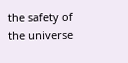the safety of the universe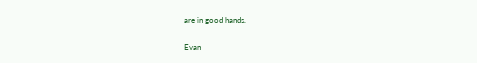are in good hands.

Evan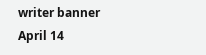writer banner April 14